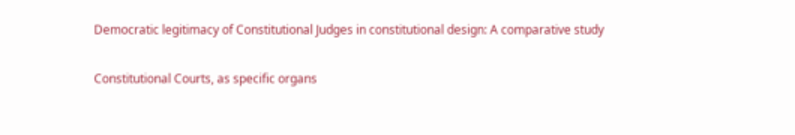Democratic legitimacy of Constitutional Judges in constitutional design: A comparative study

Constitutional Courts, as specific organs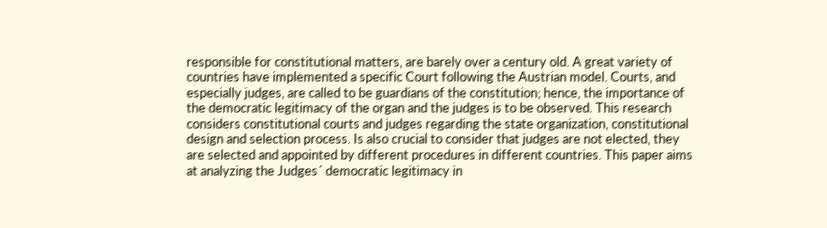responsible for constitutional matters, are barely over a century old. A great variety of countries have implemented a specific Court following the Austrian model. Courts, and especially judges, are called to be guardians of the constitution; hence, the importance of the democratic legitimacy of the organ and the judges is to be observed. This research considers constitutional courts and judges regarding the state organization, constitutional design and selection process. Is also crucial to consider that judges are not elected, they are selected and appointed by different procedures in different countries. This paper aims at analyzing the Judges´ democratic legitimacy in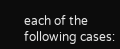each of the following cases: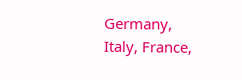Germany, Italy, France,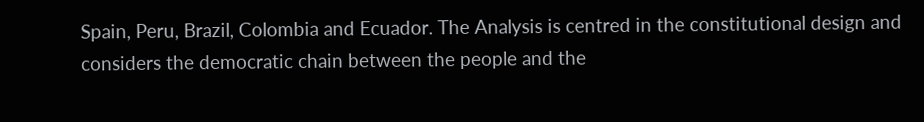Spain, Peru, Brazil, Colombia and Ecuador. The Analysis is centred in the constitutional design and considers the democratic chain between the people and the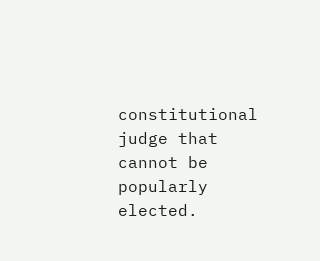constitutional judge that cannot be popularly elected.